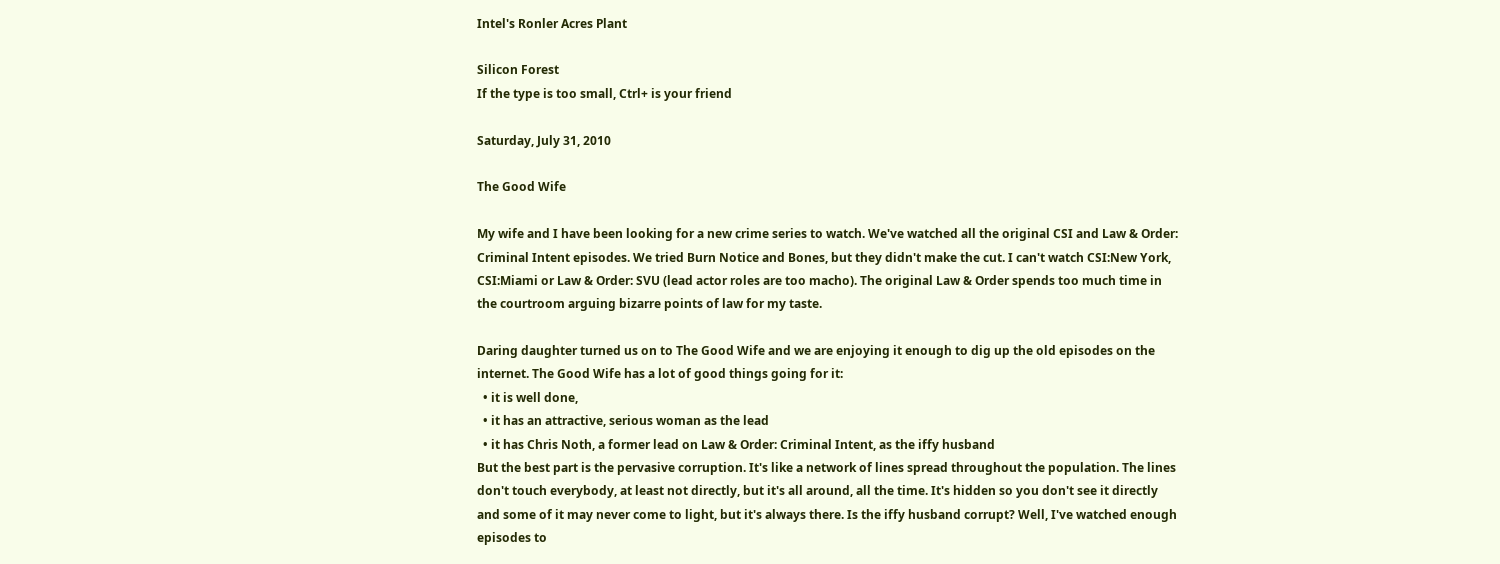Intel's Ronler Acres Plant

Silicon Forest
If the type is too small, Ctrl+ is your friend

Saturday, July 31, 2010

The Good Wife

My wife and I have been looking for a new crime series to watch. We've watched all the original CSI and Law & Order: Criminal Intent episodes. We tried Burn Notice and Bones, but they didn't make the cut. I can't watch CSI:New York, CSI:Miami or Law & Order: SVU (lead actor roles are too macho). The original Law & Order spends too much time in the courtroom arguing bizarre points of law for my taste.

Daring daughter turned us on to The Good Wife and we are enjoying it enough to dig up the old episodes on the internet. The Good Wife has a lot of good things going for it:
  • it is well done,
  • it has an attractive, serious woman as the lead
  • it has Chris Noth, a former lead on Law & Order: Criminal Intent, as the iffy husband
But the best part is the pervasive corruption. It's like a network of lines spread throughout the population. The lines don't touch everybody, at least not directly, but it's all around, all the time. It's hidden so you don't see it directly and some of it may never come to light, but it's always there. Is the iffy husband corrupt? Well, I've watched enough episodes to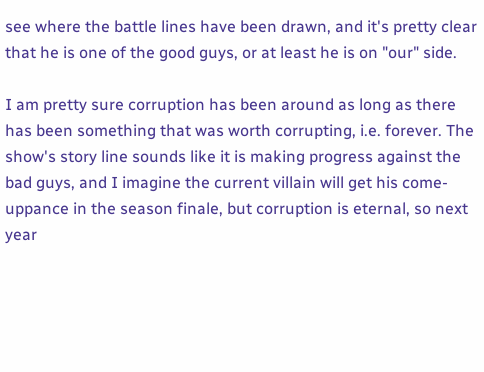see where the battle lines have been drawn, and it's pretty clear that he is one of the good guys, or at least he is on "our" side.

I am pretty sure corruption has been around as long as there has been something that was worth corrupting, i.e. forever. The show's story line sounds like it is making progress against the bad guys, and I imagine the current villain will get his come-uppance in the season finale, but corruption is eternal, so next year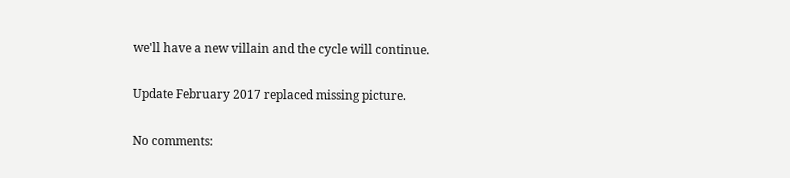we'll have a new villain and the cycle will continue.

Update February 2017 replaced missing picture.

No comments: